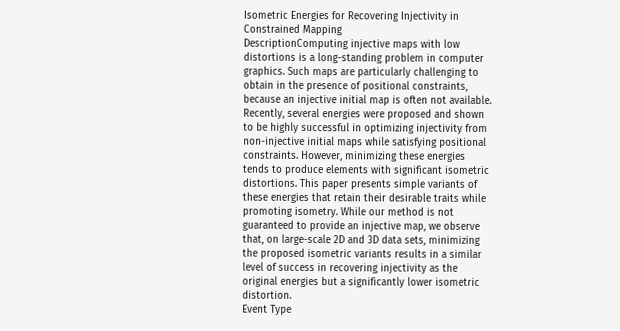Isometric Energies for Recovering Injectivity in Constrained Mapping
DescriptionComputing injective maps with low distortions is a long-standing problem in computer graphics. Such maps are particularly challenging to obtain in the presence of positional constraints, because an injective initial map is often not available. Recently, several energies were proposed and shown to be highly successful in optimizing injectivity from non-injective initial maps while satisfying positional constraints. However, minimizing these energies tends to produce elements with significant isometric distortions. This paper presents simple variants of these energies that retain their desirable traits while promoting isometry. While our method is not guaranteed to provide an injective map, we observe that, on large-scale 2D and 3D data sets, minimizing the proposed isometric variants results in a similar level of success in recovering injectivity as the original energies but a significantly lower isometric distortion.
Event Type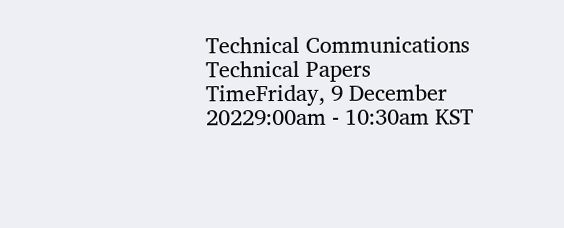Technical Communications
Technical Papers
TimeFriday, 9 December 20229:00am - 10:30am KST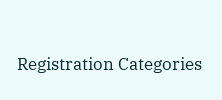Registration Categories